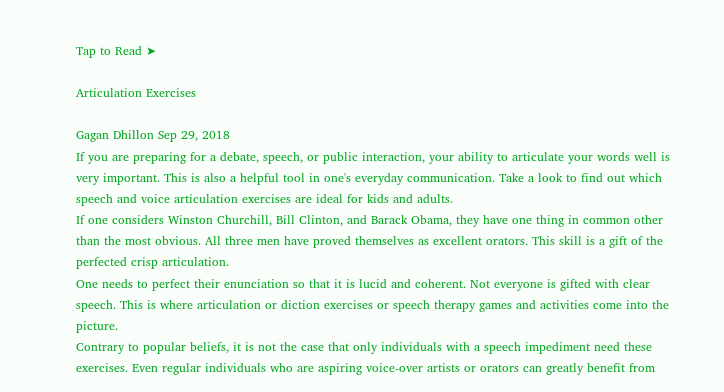Tap to Read ➤

Articulation Exercises

Gagan Dhillon Sep 29, 2018
If you are preparing for a debate, speech, or public interaction, your ability to articulate your words well is very important. This is also a helpful tool in one's everyday communication. Take a look to find out which speech and voice articulation exercises are ideal for kids and adults.
If one considers Winston Churchill, Bill Clinton, and Barack Obama, they have one thing in common other than the most obvious. All three men have proved themselves as excellent orators. This skill is a gift of the perfected crisp articulation.
One needs to perfect their enunciation so that it is lucid and coherent. Not everyone is gifted with clear speech. This is where articulation or diction exercises or speech therapy games and activities come into the picture.
Contrary to popular beliefs, it is not the case that only individuals with a speech impediment need these exercises. Even regular individuals who are aspiring voice-over artists or orators can greatly benefit from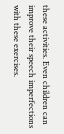these activities. Even children can improve their speech imperfections with these exercises.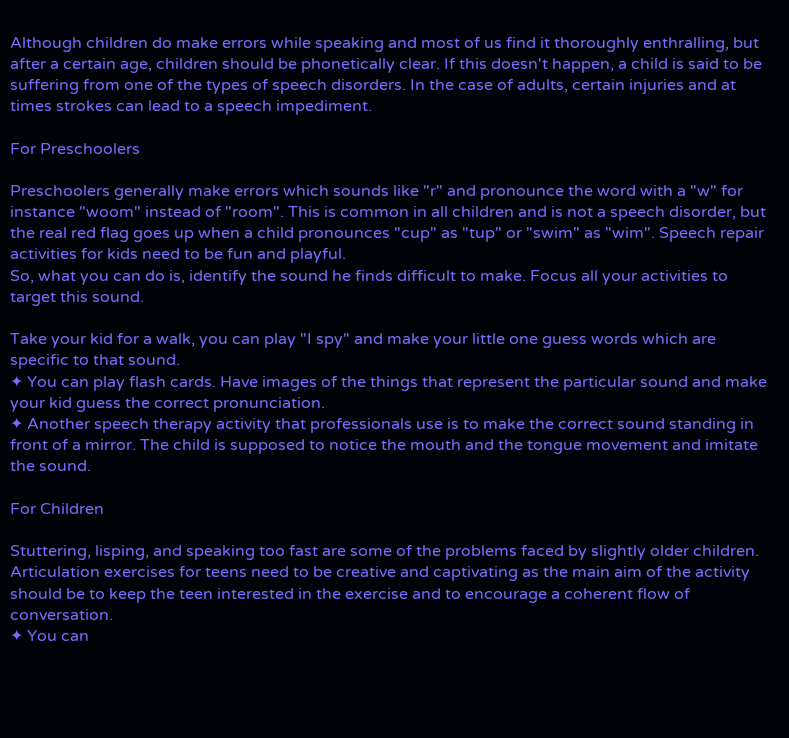Although children do make errors while speaking and most of us find it thoroughly enthralling, but after a certain age, children should be phonetically clear. If this doesn't happen, a child is said to be suffering from one of the types of speech disorders. In the case of adults, certain injuries and at times strokes can lead to a speech impediment.

For Preschoolers

Preschoolers generally make errors which sounds like "r" and pronounce the word with a "w" for instance "woom" instead of "room". This is common in all children and is not a speech disorder, but the real red flag goes up when a child pronounces "cup" as "tup" or "swim" as "wim". Speech repair activities for kids need to be fun and playful.
So, what you can do is, identify the sound he finds difficult to make. Focus all your activities to target this sound.

Take your kid for a walk, you can play "I spy" and make your little one guess words which are specific to that sound.
✦ You can play flash cards. Have images of the things that represent the particular sound and make your kid guess the correct pronunciation.
✦ Another speech therapy activity that professionals use is to make the correct sound standing in front of a mirror. The child is supposed to notice the mouth and the tongue movement and imitate the sound.

For Children

Stuttering, lisping, and speaking too fast are some of the problems faced by slightly older children. Articulation exercises for teens need to be creative and captivating as the main aim of the activity should be to keep the teen interested in the exercise and to encourage a coherent flow of conversation.
✦ You can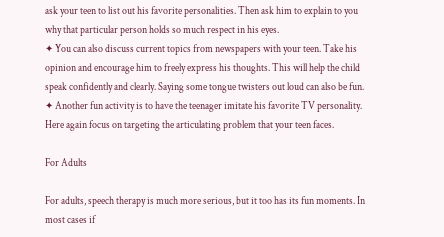ask your teen to list out his favorite personalities. Then ask him to explain to you why that particular person holds so much respect in his eyes.
✦ You can also discuss current topics from newspapers with your teen. Take his opinion and encourage him to freely express his thoughts. This will help the child speak confidently and clearly. Saying some tongue twisters out loud can also be fun.
✦ Another fun activity is to have the teenager imitate his favorite TV personality. Here again focus on targeting the articulating problem that your teen faces.

For Adults

For adults, speech therapy is much more serious, but it too has its fun moments. In most cases if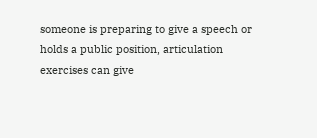someone is preparing to give a speech or holds a public position, articulation exercises can give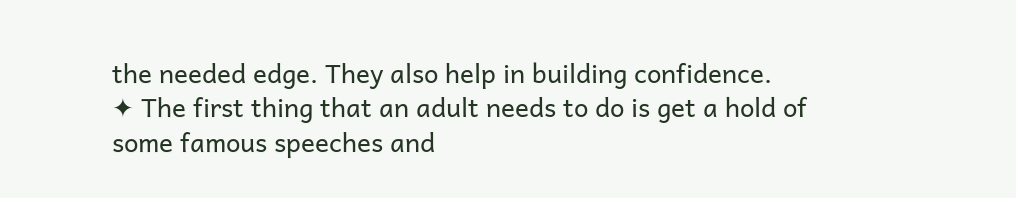the needed edge. They also help in building confidence.
✦ The first thing that an adult needs to do is get a hold of some famous speeches and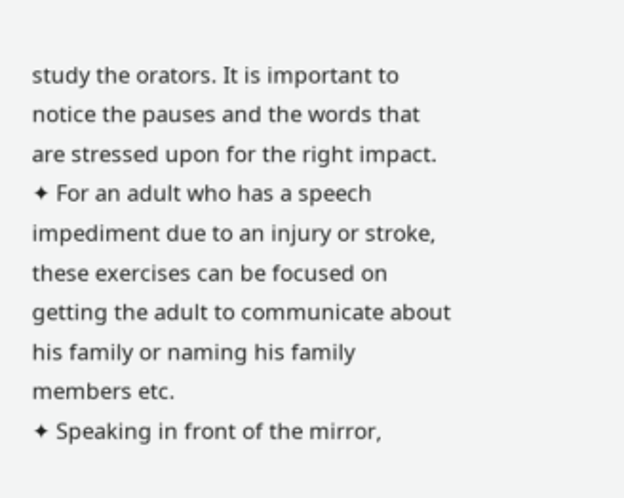study the orators. It is important to notice the pauses and the words that are stressed upon for the right impact.
✦ For an adult who has a speech impediment due to an injury or stroke, these exercises can be focused on getting the adult to communicate about his family or naming his family members etc.
✦ Speaking in front of the mirror,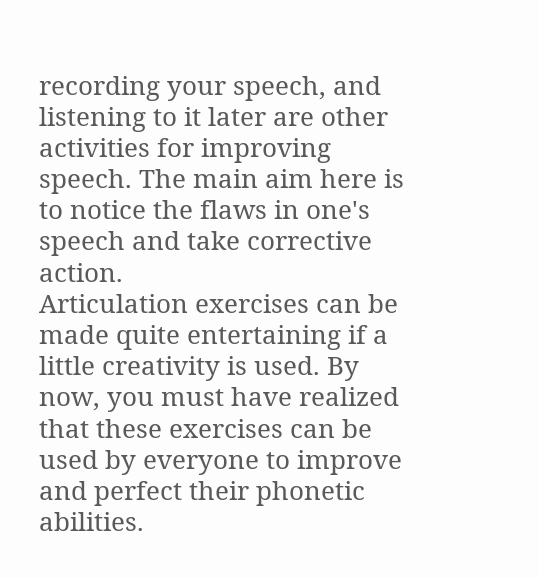recording your speech, and listening to it later are other activities for improving speech. The main aim here is to notice the flaws in one's speech and take corrective action.
Articulation exercises can be made quite entertaining if a little creativity is used. By now, you must have realized that these exercises can be used by everyone to improve and perfect their phonetic abilities.